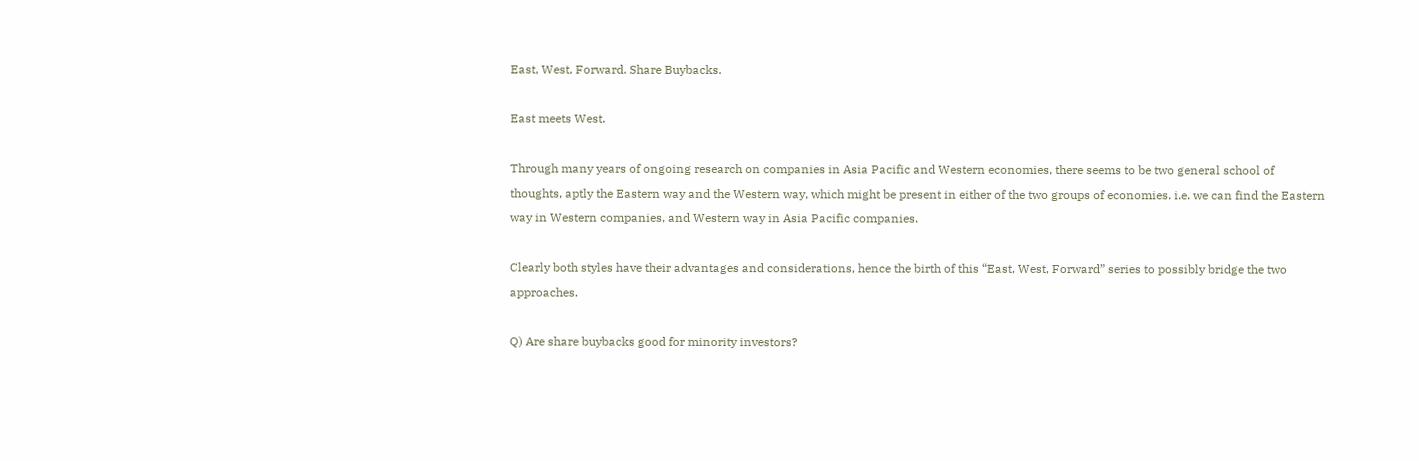East, West, Forward. Share Buybacks.

East meets West.

Through many years of ongoing research on companies in Asia Pacific and Western economies, there seems to be two general school of thoughts, aptly the Eastern way and the Western way, which might be present in either of the two groups of economies. i.e. we can find the Eastern way in Western companies, and Western way in Asia Pacific companies.

Clearly both styles have their advantages and considerations, hence the birth of this “East, West, Forward” series to possibly bridge the two approaches.

Q) Are share buybacks good for minority investors?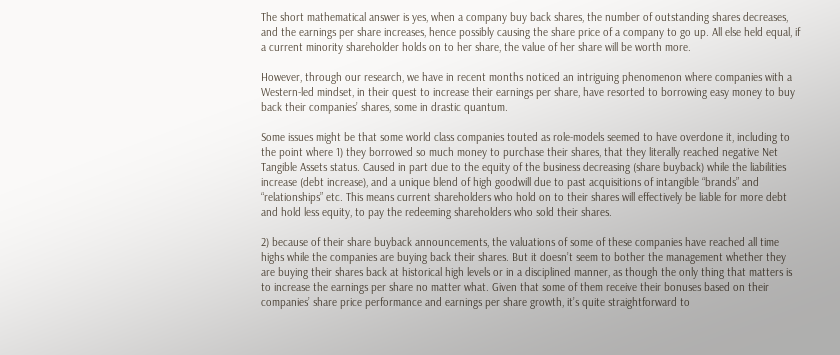The short mathematical answer is yes, when a company buy back shares, the number of outstanding shares decreases, and the earnings per share increases, hence possibly causing the share price of a company to go up. All else held equal, if a current minority shareholder holds on to her share, the value of her share will be worth more.

However, through our research, we have in recent months noticed an intriguing phenomenon where companies with a Western-led mindset, in their quest to increase their earnings per share, have resorted to borrowing easy money to buy back their companies’ shares, some in drastic quantum.

Some issues might be that some world class companies touted as role-models seemed to have overdone it, including to the point where 1) they borrowed so much money to purchase their shares, that they literally reached negative Net Tangible Assets status. Caused in part due to the equity of the business decreasing (share buyback) while the liabilities increase (debt increase), and a unique blend of high goodwill due to past acquisitions of intangible “brands” and “relationships” etc. This means current shareholders who hold on to their shares will effectively be liable for more debt and hold less equity, to pay the redeeming shareholders who sold their shares.

2) because of their share buyback announcements, the valuations of some of these companies have reached all time highs while the companies are buying back their shares. But it doesn’t seem to bother the management whether they are buying their shares back at historical high levels or in a disciplined manner, as though the only thing that matters is to increase the earnings per share no matter what. Given that some of them receive their bonuses based on their companies’ share price performance and earnings per share growth, it’s quite straightforward to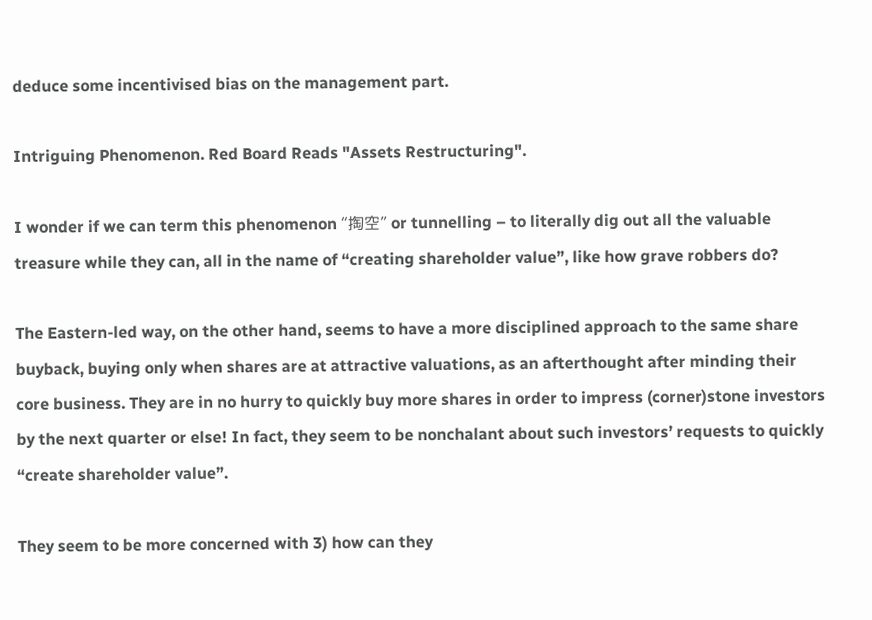deduce some incentivised bias on the management part.

Intriguing Phenomenon. Red Board Reads "Assets Restructuring".

I wonder if we can term this phenomenon “掏空” or tunnelling – to literally dig out all the valuable treasure while they can, all in the name of “creating shareholder value”, like how grave robbers do?

The Eastern-led way, on the other hand, seems to have a more disciplined approach to the same share buyback, buying only when shares are at attractive valuations, as an afterthought after minding their core business. They are in no hurry to quickly buy more shares in order to impress (corner)stone investors by the next quarter or else! In fact, they seem to be nonchalant about such investors’ requests to quickly “create shareholder value”.

They seem to be more concerned with 3) how can they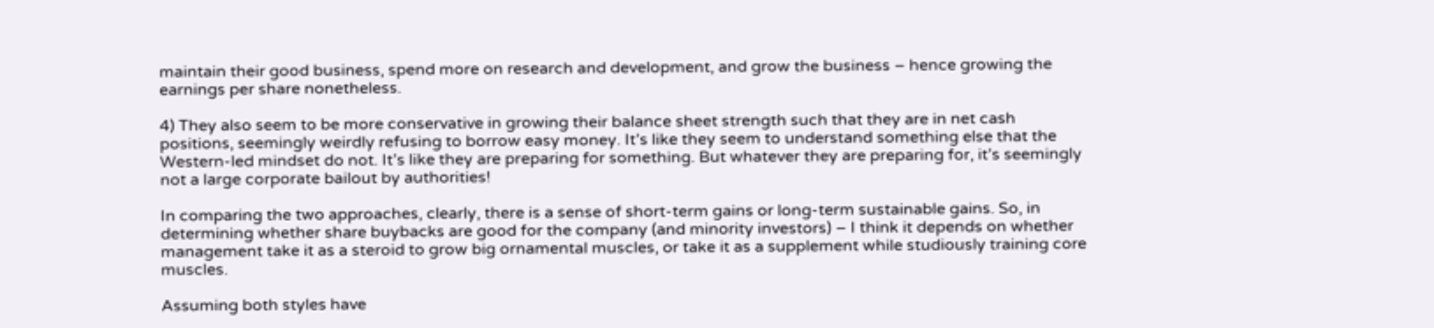maintain their good business, spend more on research and development, and grow the business – hence growing the earnings per share nonetheless.

4) They also seem to be more conservative in growing their balance sheet strength such that they are in net cash positions, seemingly weirdly refusing to borrow easy money. It’s like they seem to understand something else that the Western-led mindset do not. It’s like they are preparing for something. But whatever they are preparing for, it’s seemingly not a large corporate bailout by authorities!

In comparing the two approaches, clearly, there is a sense of short-term gains or long-term sustainable gains. So, in determining whether share buybacks are good for the company (and minority investors) – I think it depends on whether management take it as a steroid to grow big ornamental muscles, or take it as a supplement while studiously training core muscles.

Assuming both styles have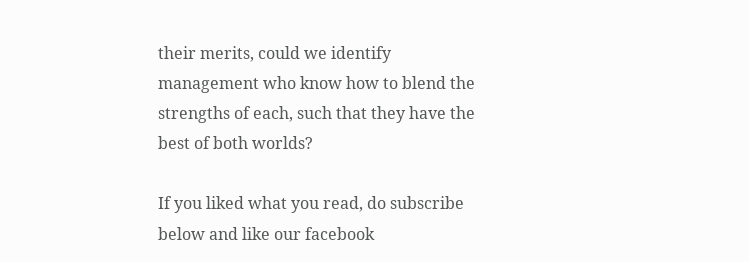their merits, could we identify management who know how to blend the strengths of each, such that they have the best of both worlds?

If you liked what you read, do subscribe below and like our facebook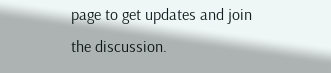page to get updates and join the discussion.